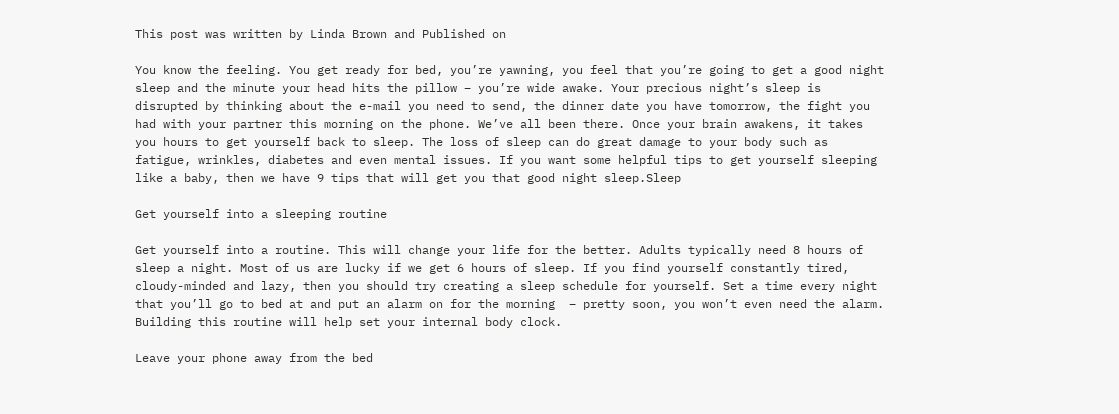This post was written by Linda Brown and Published on

You know the feeling. You get ready for bed, you’re yawning, you feel that you’re going to get a good night sleep and the minute your head hits the pillow – you’re wide awake. Your precious night’s sleep is disrupted by thinking about the e-mail you need to send, the dinner date you have tomorrow, the fight you had with your partner this morning on the phone. We’ve all been there. Once your brain awakens, it takes you hours to get yourself back to sleep. The loss of sleep can do great damage to your body such as fatigue, wrinkles, diabetes and even mental issues. If you want some helpful tips to get yourself sleeping like a baby, then we have 9 tips that will get you that good night sleep.Sleep

Get yourself into a sleeping routine

Get yourself into a routine. This will change your life for the better. Adults typically need 8 hours of sleep a night. Most of us are lucky if we get 6 hours of sleep. If you find yourself constantly tired, cloudy-minded and lazy, then you should try creating a sleep schedule for yourself. Set a time every night that you’ll go to bed at and put an alarm on for the morning  – pretty soon, you won’t even need the alarm. Building this routine will help set your internal body clock.

Leave your phone away from the bed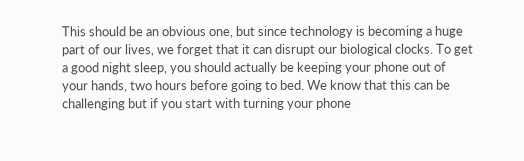This should be an obvious one, but since technology is becoming a huge part of our lives, we forget that it can disrupt our biological clocks. To get a good night sleep, you should actually be keeping your phone out of your hands, two hours before going to bed. We know that this can be challenging but if you start with turning your phone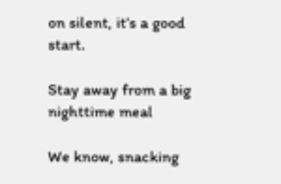on silent, it’s a good start.

Stay away from a big nighttime meal

We know, snacking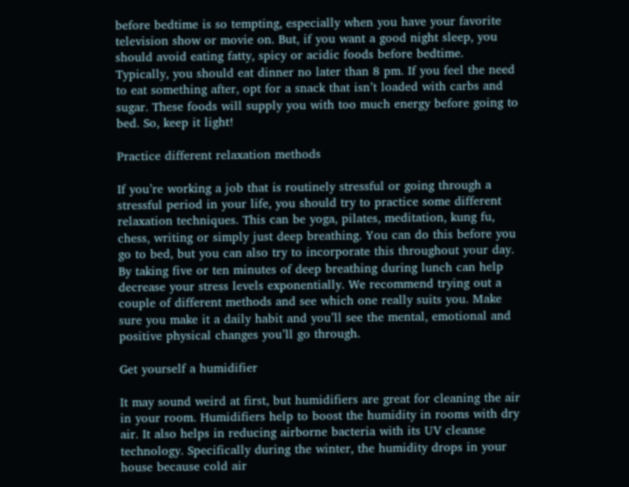before bedtime is so tempting, especially when you have your favorite television show or movie on. But, if you want a good night sleep, you should avoid eating fatty, spicy or acidic foods before bedtime. Typically, you should eat dinner no later than 8 pm. If you feel the need to eat something after, opt for a snack that isn’t loaded with carbs and sugar. These foods will supply you with too much energy before going to bed. So, keep it light!

Practice different relaxation methods

If you’re working a job that is routinely stressful or going through a stressful period in your life, you should try to practice some different relaxation techniques. This can be yoga, pilates, meditation, kung fu, chess, writing or simply just deep breathing. You can do this before you go to bed, but you can also try to incorporate this throughout your day. By taking five or ten minutes of deep breathing during lunch can help decrease your stress levels exponentially. We recommend trying out a couple of different methods and see which one really suits you. Make sure you make it a daily habit and you’ll see the mental, emotional and positive physical changes you’ll go through.

Get yourself a humidifier

It may sound weird at first, but humidifiers are great for cleaning the air in your room. Humidifiers help to boost the humidity in rooms with dry air. It also helps in reducing airborne bacteria with its UV cleanse technology. Specifically during the winter, the humidity drops in your house because cold air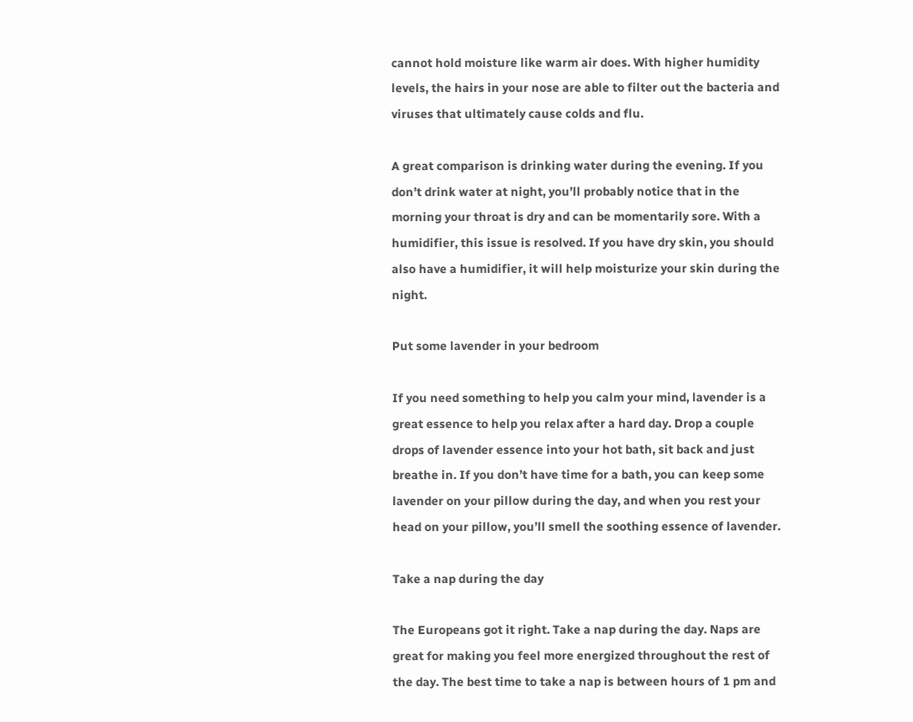cannot hold moisture like warm air does. With higher humidity levels, the hairs in your nose are able to filter out the bacteria and viruses that ultimately cause colds and flu.

A great comparison is drinking water during the evening. If you don’t drink water at night, you’ll probably notice that in the morning your throat is dry and can be momentarily sore. With a humidifier, this issue is resolved. If you have dry skin, you should also have a humidifier, it will help moisturize your skin during the night.

Put some lavender in your bedroom

If you need something to help you calm your mind, lavender is a great essence to help you relax after a hard day. Drop a couple drops of lavender essence into your hot bath, sit back and just breathe in. If you don’t have time for a bath, you can keep some lavender on your pillow during the day, and when you rest your head on your pillow, you’ll smell the soothing essence of lavender.

Take a nap during the day

The Europeans got it right. Take a nap during the day. Naps are great for making you feel more energized throughout the rest of the day. The best time to take a nap is between hours of 1 pm and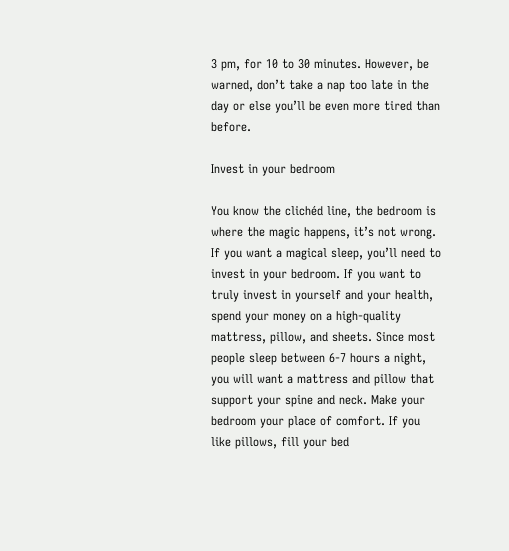3 pm, for 10 to 30 minutes. However, be warned, don’t take a nap too late in the day or else you’ll be even more tired than before.

Invest in your bedroom

You know the clichéd line, the bedroom is where the magic happens, it’s not wrong. If you want a magical sleep, you’ll need to invest in your bedroom. If you want to truly invest in yourself and your health, spend your money on a high-quality mattress, pillow, and sheets. Since most people sleep between 6-7 hours a night, you will want a mattress and pillow that support your spine and neck. Make your bedroom your place of comfort. If you like pillows, fill your bed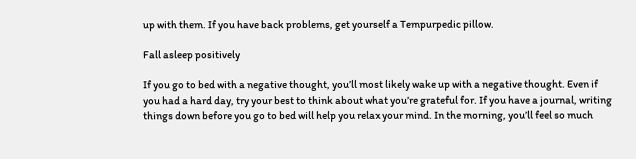up with them. If you have back problems, get yourself a Tempurpedic pillow.

Fall asleep positively

If you go to bed with a negative thought, you’ll most likely wake up with a negative thought. Even if you had a hard day, try your best to think about what you’re grateful for. If you have a journal, writing things down before you go to bed will help you relax your mind. In the morning, you’ll feel so much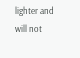lighter and will not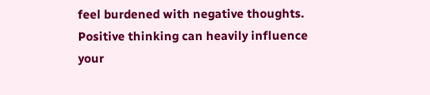feel burdened with negative thoughts. Positive thinking can heavily influence your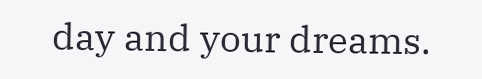day and your dreams.